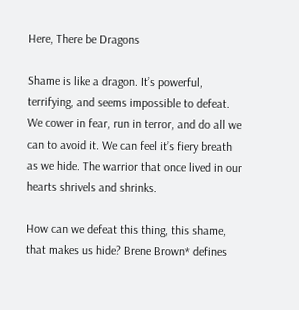Here, There be Dragons

Shame is like a dragon. It’s powerful, terrifying, and seems impossible to defeat. We cower in fear, run in terror, and do all we can to avoid it. We can feel it’s fiery breath as we hide. The warrior that once lived in our hearts shrivels and shrinks.

How can we defeat this thing, this shame, that makes us hide? Brene Brown* defines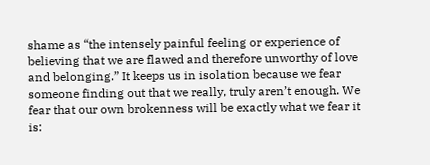shame as “the intensely painful feeling or experience of believing that we are flawed and therefore unworthy of love and belonging.” It keeps us in isolation because we fear someone finding out that we really, truly aren’t enough. We fear that our own brokenness will be exactly what we fear it is: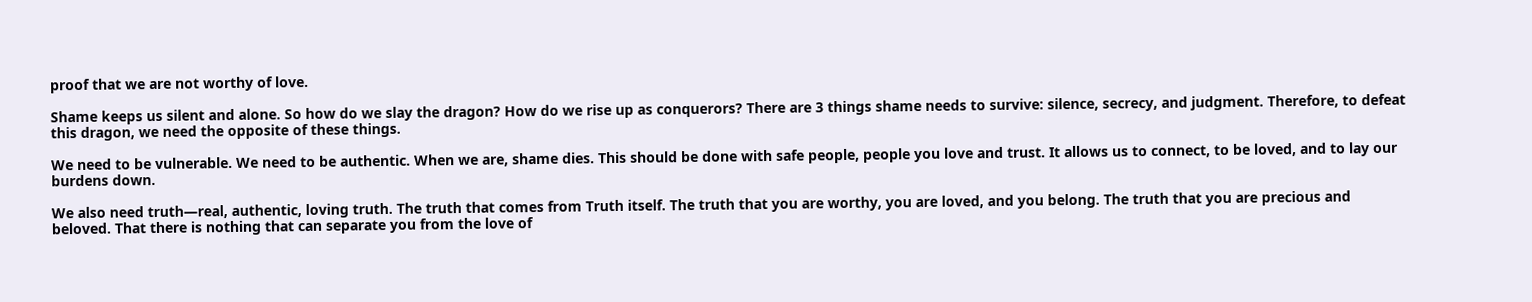proof that we are not worthy of love.

Shame keeps us silent and alone. So how do we slay the dragon? How do we rise up as conquerors? There are 3 things shame needs to survive: silence, secrecy, and judgment. Therefore, to defeat this dragon, we need the opposite of these things.

We need to be vulnerable. We need to be authentic. When we are, shame dies. This should be done with safe people, people you love and trust. It allows us to connect, to be loved, and to lay our burdens down.

We also need truth—real, authentic, loving truth. The truth that comes from Truth itself. The truth that you are worthy, you are loved, and you belong. The truth that you are precious and beloved. That there is nothing that can separate you from the love of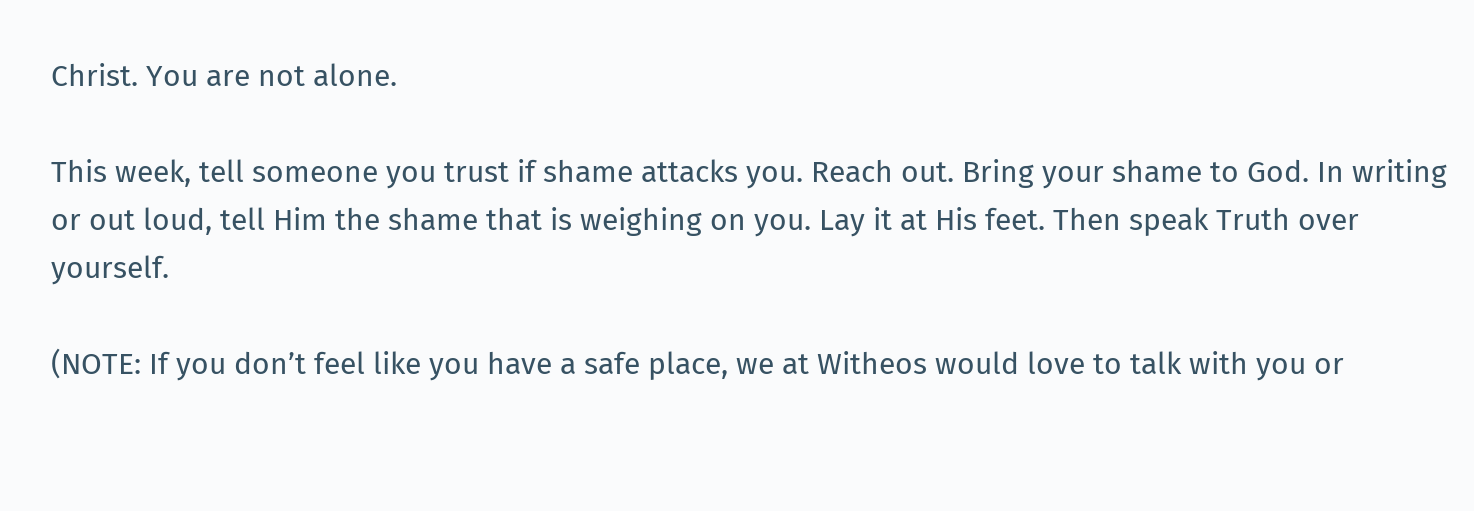Christ. You are not alone.

This week, tell someone you trust if shame attacks you. Reach out. Bring your shame to God. In writing or out loud, tell Him the shame that is weighing on you. Lay it at His feet. Then speak Truth over yourself.

(NOTE: If you don’t feel like you have a safe place, we at Witheos would love to talk with you or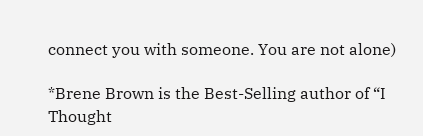connect you with someone. You are not alone)

*Brene Brown is the Best-Selling author of “I Thought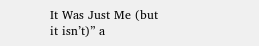It Was Just Me (but it isn’t)” a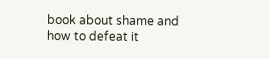book about shame and how to defeat it